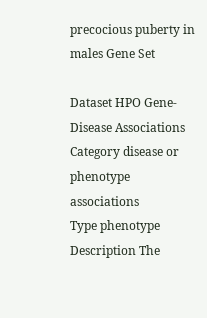precocious puberty in males Gene Set

Dataset HPO Gene-Disease Associations
Category disease or phenotype associations
Type phenotype
Description The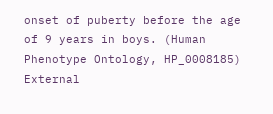onset of puberty before the age of 9 years in boys. (Human Phenotype Ontology, HP_0008185)
External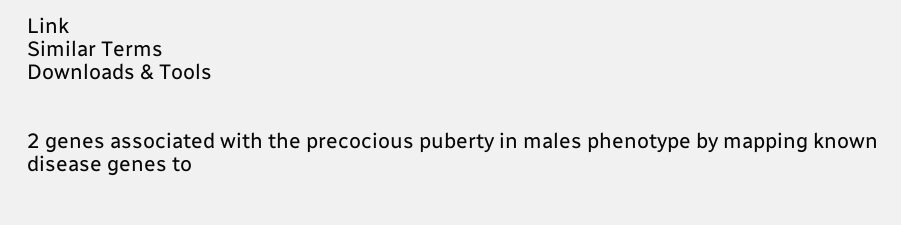Link
Similar Terms
Downloads & Tools


2 genes associated with the precocious puberty in males phenotype by mapping known disease genes to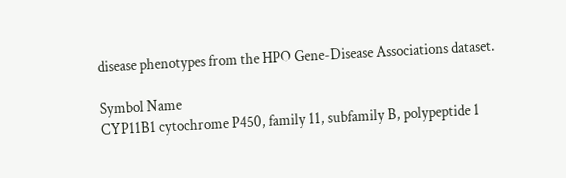disease phenotypes from the HPO Gene-Disease Associations dataset.

Symbol Name
CYP11B1 cytochrome P450, family 11, subfamily B, polypeptide 1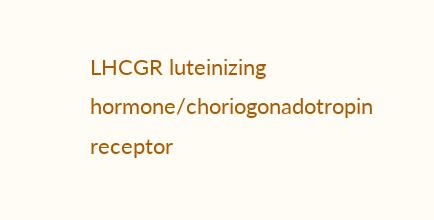LHCGR luteinizing hormone/choriogonadotropin receptor